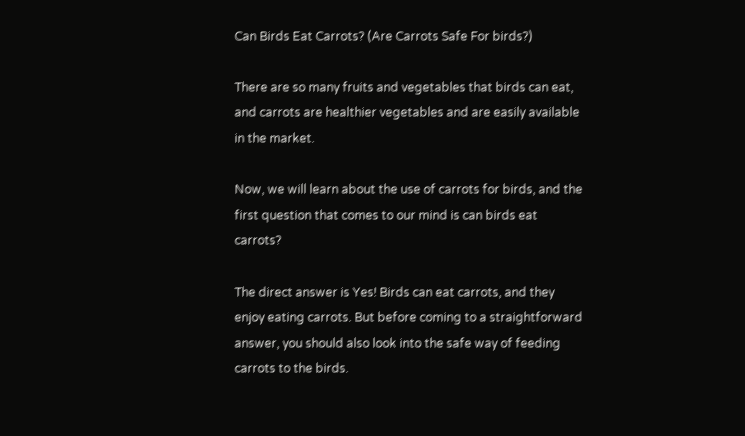Can Birds Eat Carrots? (Are Carrots Safe For birds?)

There are so many fruits and vegetables that birds can eat, and carrots are healthier vegetables and are easily available in the market.

Now, we will learn about the use of carrots for birds, and the first question that comes to our mind is can birds eat carrots?

The direct answer is Yes! Birds can eat carrots, and they enjoy eating carrots. But before coming to a straightforward answer, you should also look into the safe way of feeding carrots to the birds.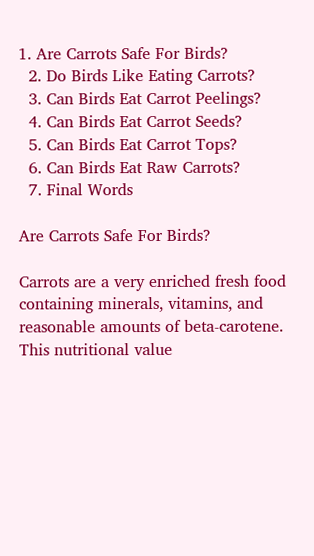1. Are Carrots Safe For Birds?
  2. Do Birds Like Eating Carrots?
  3. Can Birds Eat Carrot Peelings?
  4. Can Birds Eat Carrot Seeds?
  5. Can Birds Eat Carrot Tops?
  6. Can Birds Eat Raw Carrots?
  7. Final Words

Are Carrots Safe For Birds?

Carrots are a very enriched fresh food containing minerals, vitamins, and reasonable amounts of beta-carotene. This nutritional value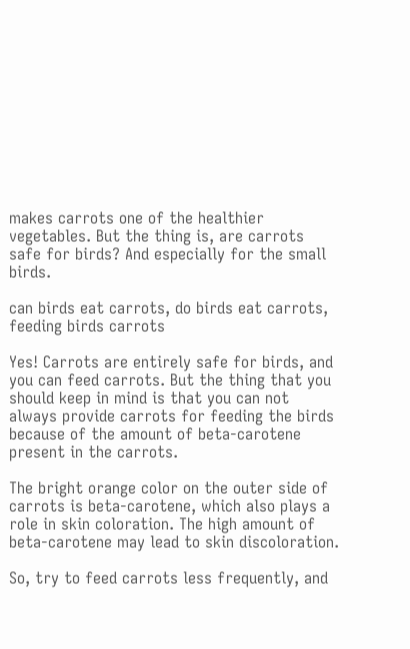makes carrots one of the healthier vegetables. But the thing is, are carrots safe for birds? And especially for the small birds.

can birds eat carrots, do birds eat carrots, feeding birds carrots

Yes! Carrots are entirely safe for birds, and you can feed carrots. But the thing that you should keep in mind is that you can not always provide carrots for feeding the birds because of the amount of beta-carotene present in the carrots.

The bright orange color on the outer side of carrots is beta-carotene, which also plays a role in skin coloration. The high amount of beta-carotene may lead to skin discoloration.

So, try to feed carrots less frequently, and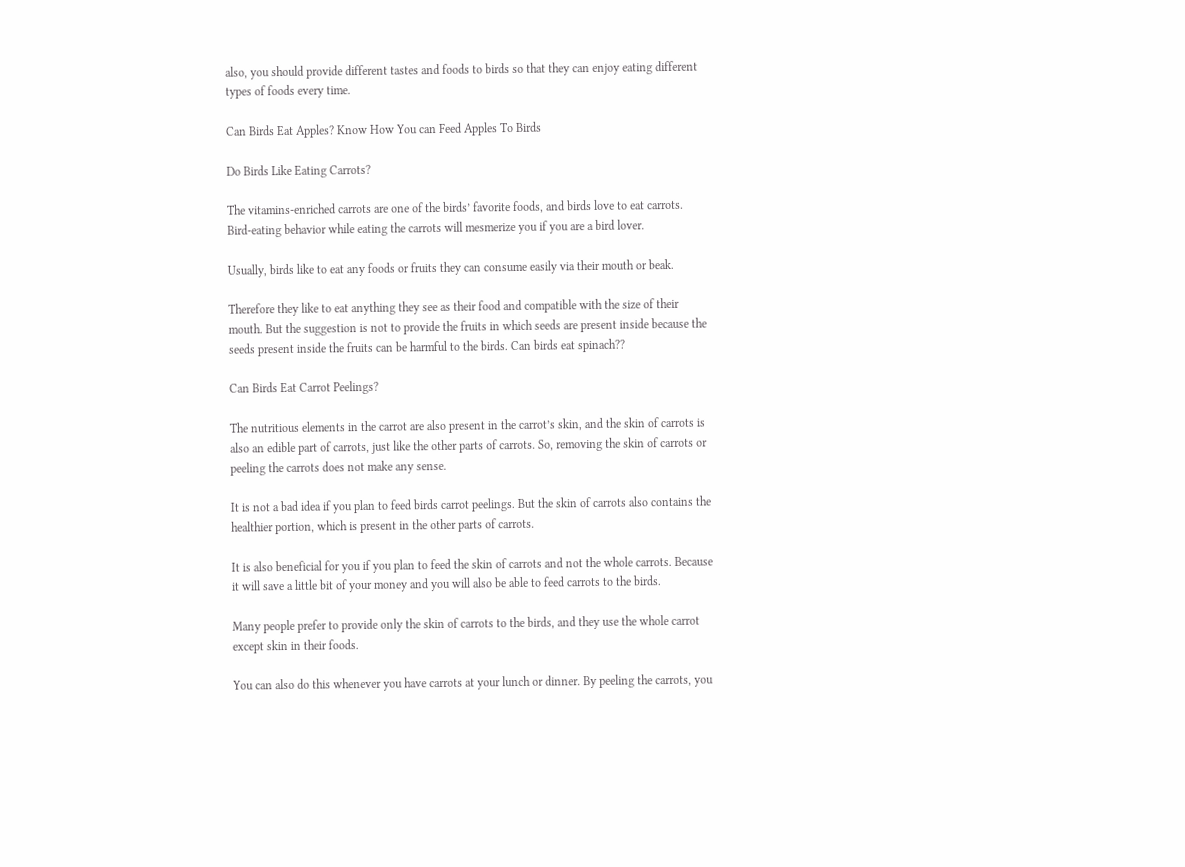also, you should provide different tastes and foods to birds so that they can enjoy eating different types of foods every time.

Can Birds Eat Apples? Know How You can Feed Apples To Birds

Do Birds Like Eating Carrots?

The vitamins-enriched carrots are one of the birds’ favorite foods, and birds love to eat carrots. Bird-eating behavior while eating the carrots will mesmerize you if you are a bird lover.

Usually, birds like to eat any foods or fruits they can consume easily via their mouth or beak.

Therefore they like to eat anything they see as their food and compatible with the size of their mouth. But the suggestion is not to provide the fruits in which seeds are present inside because the seeds present inside the fruits can be harmful to the birds. Can birds eat spinach??

Can Birds Eat Carrot Peelings?

The nutritious elements in the carrot are also present in the carrot’s skin, and the skin of carrots is also an edible part of carrots, just like the other parts of carrots. So, removing the skin of carrots or peeling the carrots does not make any sense.

It is not a bad idea if you plan to feed birds carrot peelings. But the skin of carrots also contains the healthier portion, which is present in the other parts of carrots.

It is also beneficial for you if you plan to feed the skin of carrots and not the whole carrots. Because it will save a little bit of your money and you will also be able to feed carrots to the birds.

Many people prefer to provide only the skin of carrots to the birds, and they use the whole carrot except skin in their foods.

You can also do this whenever you have carrots at your lunch or dinner. By peeling the carrots, you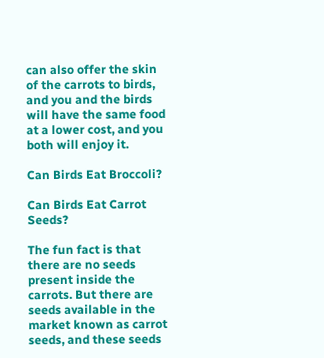can also offer the skin of the carrots to birds, and you and the birds will have the same food at a lower cost, and you both will enjoy it.

Can Birds Eat Broccoli?

Can Birds Eat Carrot Seeds?

The fun fact is that there are no seeds present inside the carrots. But there are seeds available in the market known as carrot seeds, and these seeds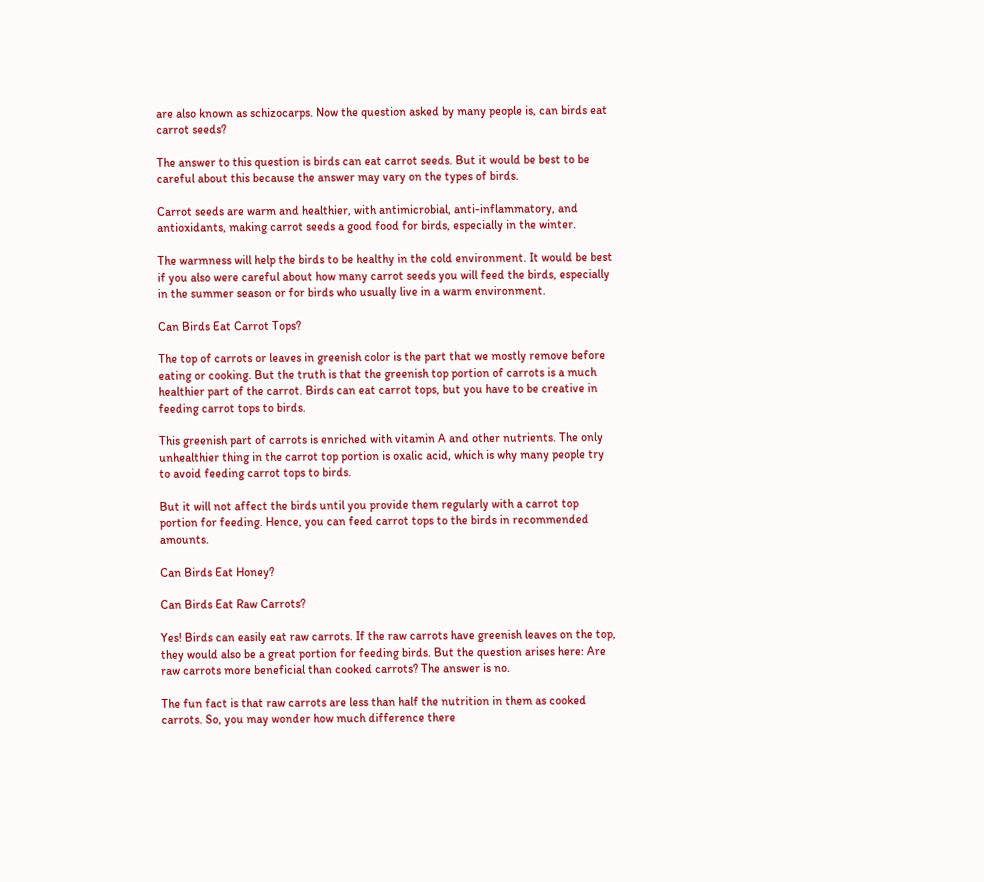are also known as schizocarps. Now the question asked by many people is, can birds eat carrot seeds?

The answer to this question is birds can eat carrot seeds. But it would be best to be careful about this because the answer may vary on the types of birds.

Carrot seeds are warm and healthier, with antimicrobial, anti-inflammatory, and antioxidants, making carrot seeds a good food for birds, especially in the winter.

The warmness will help the birds to be healthy in the cold environment. It would be best if you also were careful about how many carrot seeds you will feed the birds, especially in the summer season or for birds who usually live in a warm environment.

Can Birds Eat Carrot Tops?

The top of carrots or leaves in greenish color is the part that we mostly remove before eating or cooking. But the truth is that the greenish top portion of carrots is a much healthier part of the carrot. Birds can eat carrot tops, but you have to be creative in feeding carrot tops to birds.

This greenish part of carrots is enriched with vitamin A and other nutrients. The only unhealthier thing in the carrot top portion is oxalic acid, which is why many people try to avoid feeding carrot tops to birds.

But it will not affect the birds until you provide them regularly with a carrot top portion for feeding. Hence, you can feed carrot tops to the birds in recommended amounts.

Can Birds Eat Honey?

Can Birds Eat Raw Carrots?

Yes! Birds can easily eat raw carrots. If the raw carrots have greenish leaves on the top, they would also be a great portion for feeding birds. But the question arises here: Are raw carrots more beneficial than cooked carrots? The answer is no.

The fun fact is that raw carrots are less than half the nutrition in them as cooked carrots. So, you may wonder how much difference there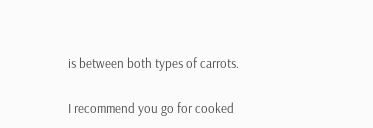is between both types of carrots.

I recommend you go for cooked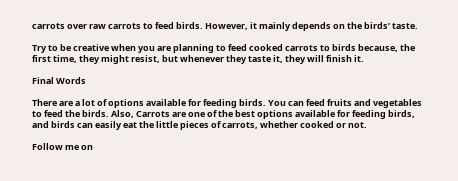carrots over raw carrots to feed birds. However, it mainly depends on the birds’ taste.

Try to be creative when you are planning to feed cooked carrots to birds because, the first time, they might resist, but whenever they taste it, they will finish it.

Final Words

There are a lot of options available for feeding birds. You can feed fruits and vegetables to feed the birds. Also, Carrots are one of the best options available for feeding birds, and birds can easily eat the little pieces of carrots, whether cooked or not.

Follow me on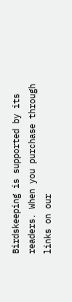Birdskeeping is supported by its readers. When you purchase through links on our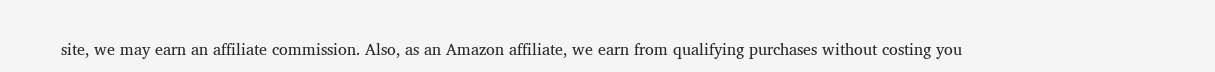site, we may earn an affiliate commission. Also, as an Amazon affiliate, we earn from qualifying purchases without costing you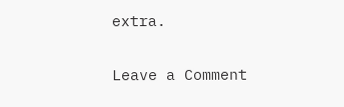extra.

Leave a Comment